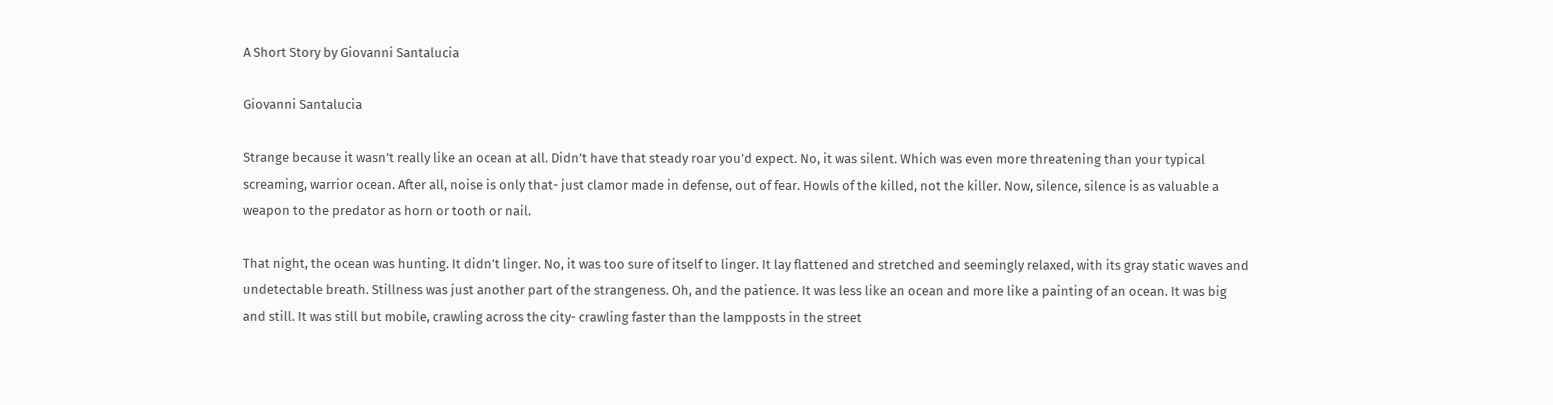A Short Story by Giovanni Santalucia

Giovanni Santalucia

Strange because it wasn’t really like an ocean at all. Didn’t have that steady roar you’d expect. No, it was silent. Which was even more threatening than your typical screaming, warrior ocean. After all, noise is only that- just clamor made in defense, out of fear. Howls of the killed, not the killer. Now, silence, silence is as valuable a weapon to the predator as horn or tooth or nail.

That night, the ocean was hunting. It didn’t linger. No, it was too sure of itself to linger. It lay flattened and stretched and seemingly relaxed, with its gray static waves and undetectable breath. Stillness was just another part of the strangeness. Oh, and the patience. It was less like an ocean and more like a painting of an ocean. It was big and still. It was still but mobile, crawling across the city- crawling faster than the lampposts in the street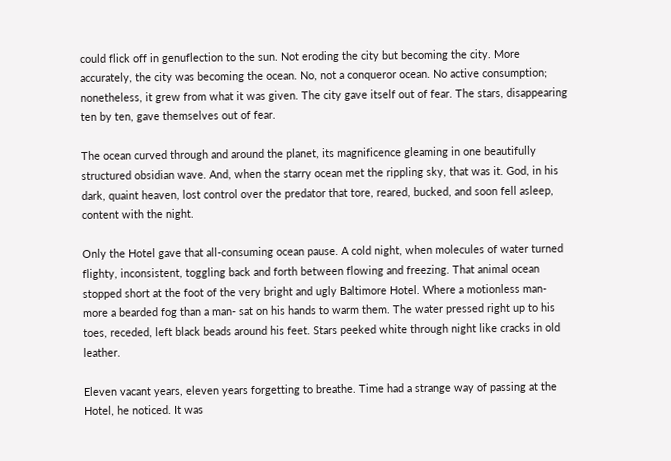could flick off in genuflection to the sun. Not eroding the city but becoming the city. More accurately, the city was becoming the ocean. No, not a conqueror ocean. No active consumption; nonetheless, it grew from what it was given. The city gave itself out of fear. The stars, disappearing ten by ten, gave themselves out of fear.

The ocean curved through and around the planet, its magnificence gleaming in one beautifully structured obsidian wave. And, when the starry ocean met the rippling sky, that was it. God, in his dark, quaint heaven, lost control over the predator that tore, reared, bucked, and soon fell asleep, content with the night.

Only the Hotel gave that all-consuming ocean pause. A cold night, when molecules of water turned flighty, inconsistent, toggling back and forth between flowing and freezing. That animal ocean stopped short at the foot of the very bright and ugly Baltimore Hotel. Where a motionless man- more a bearded fog than a man- sat on his hands to warm them. The water pressed right up to his toes, receded, left black beads around his feet. Stars peeked white through night like cracks in old leather.

Eleven vacant years, eleven years forgetting to breathe. Time had a strange way of passing at the Hotel, he noticed. It was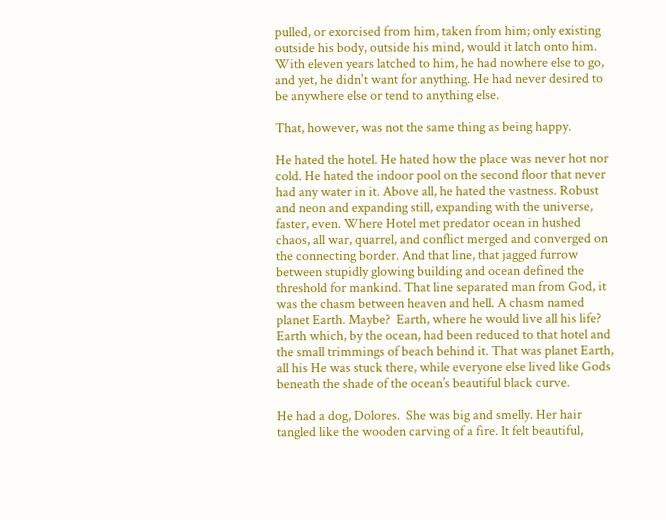pulled, or exorcised from him, taken from him; only existing outside his body, outside his mind, would it latch onto him. With eleven years latched to him, he had nowhere else to go, and yet, he didn't want for anything. He had never desired to be anywhere else or tend to anything else.

That, however, was not the same thing as being happy.

He hated the hotel. He hated how the place was never hot nor cold. He hated the indoor pool on the second floor that never had any water in it. Above all, he hated the vastness. Robust and neon and expanding still, expanding with the universe, faster, even. Where Hotel met predator ocean in hushed chaos, all war, quarrel, and conflict merged and converged on the connecting border. And that line, that jagged furrow between stupidly glowing building and ocean defined the threshold for mankind. That line separated man from God, it was the chasm between heaven and hell. A chasm named planet Earth. Maybe?  Earth, where he would live all his life? Earth which, by the ocean, had been reduced to that hotel and the small trimmings of beach behind it. That was planet Earth, all his He was stuck there, while everyone else lived like Gods beneath the shade of the ocean’s beautiful black curve.

He had a dog, Dolores.  She was big and smelly. Her hair tangled like the wooden carving of a fire. It felt beautiful,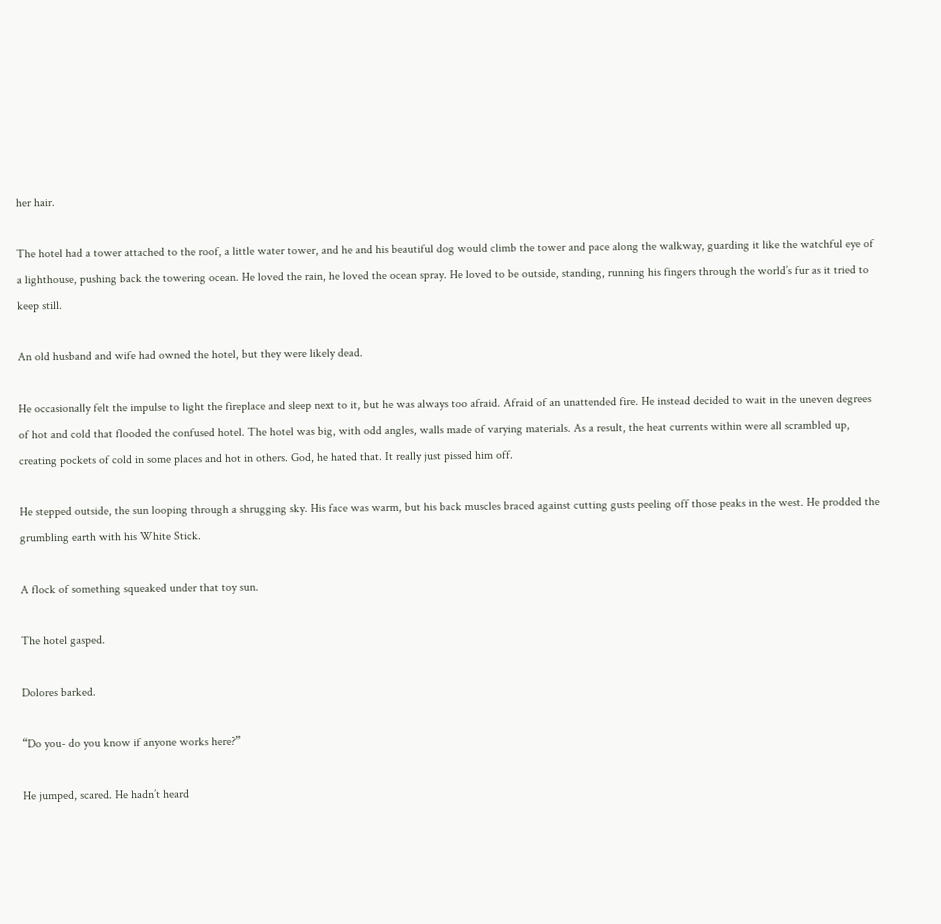her hair.

The hotel had a tower attached to the roof, a little water tower, and he and his beautiful dog would climb the tower and pace along the walkway, guarding it like the watchful eye of a lighthouse, pushing back the towering ocean. He loved the rain, he loved the ocean spray. He loved to be outside, standing, running his fingers through the world’s fur as it tried to keep still.

An old husband and wife had owned the hotel, but they were likely dead.

He occasionally felt the impulse to light the fireplace and sleep next to it, but he was always too afraid. Afraid of an unattended fire. He instead decided to wait in the uneven degrees of hot and cold that flooded the confused hotel. The hotel was big, with odd angles, walls made of varying materials. As a result, the heat currents within were all scrambled up, creating pockets of cold in some places and hot in others. God, he hated that. It really just pissed him off.

He stepped outside, the sun looping through a shrugging sky. His face was warm, but his back muscles braced against cutting gusts peeling off those peaks in the west. He prodded the grumbling earth with his White Stick.

A flock of something squeaked under that toy sun.

The hotel gasped.

Dolores barked.

“Do you- do you know if anyone works here?”

He jumped, scared. He hadn’t heard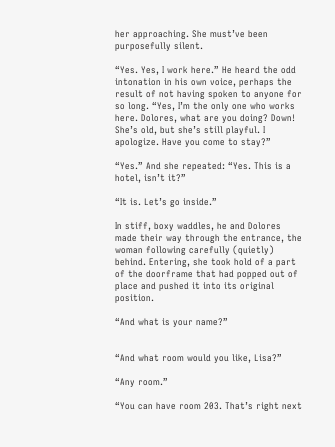her approaching. She must’ve been purposefully silent.

“Yes. Yes, I work here.” He heard the odd intonation in his own voice, perhaps the result of not having spoken to anyone for so long. “Yes, I’m the only one who works here. Dolores, what are you doing? Down! She’s old, but she’s still playful. I apologize. Have you come to stay?”

“Yes.” And she repeated: “Yes. This is a hotel, isn’t it?”

“It is. Let’s go inside.”

In stiff, boxy waddles, he and Dolores made their way through the entrance, the woman following carefully (quietly) behind. Entering, she took hold of a part of the doorframe that had popped out of place and pushed it into its original position.

“And what is your name?”


“And what room would you like, Lisa?”

“Any room.”

“You can have room 203. That’s right next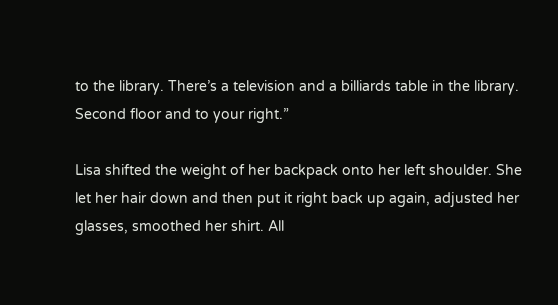to the library. There’s a television and a billiards table in the library. Second floor and to your right.”

Lisa shifted the weight of her backpack onto her left shoulder. She let her hair down and then put it right back up again, adjusted her glasses, smoothed her shirt. All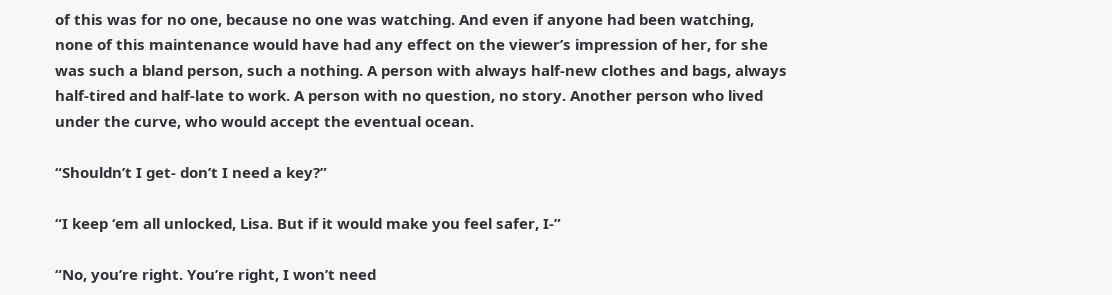of this was for no one, because no one was watching. And even if anyone had been watching, none of this maintenance would have had any effect on the viewer’s impression of her, for she was such a bland person, such a nothing. A person with always half-new clothes and bags, always half-tired and half-late to work. A person with no question, no story. Another person who lived under the curve, who would accept the eventual ocean.

“Shouldn’t I get- don’t I need a key?”

“I keep ‘em all unlocked, Lisa. But if it would make you feel safer, I-”

“No, you’re right. You’re right, I won’t need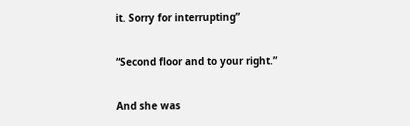it. Sorry for interrupting”

“Second floor and to your right.”

And she was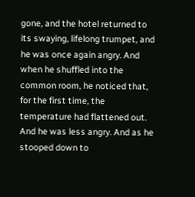gone, and the hotel returned to its swaying, lifelong trumpet, and he was once again angry. And when he shuffled into the common room, he noticed that, for the first time, the temperature had flattened out. And he was less angry. And as he stooped down to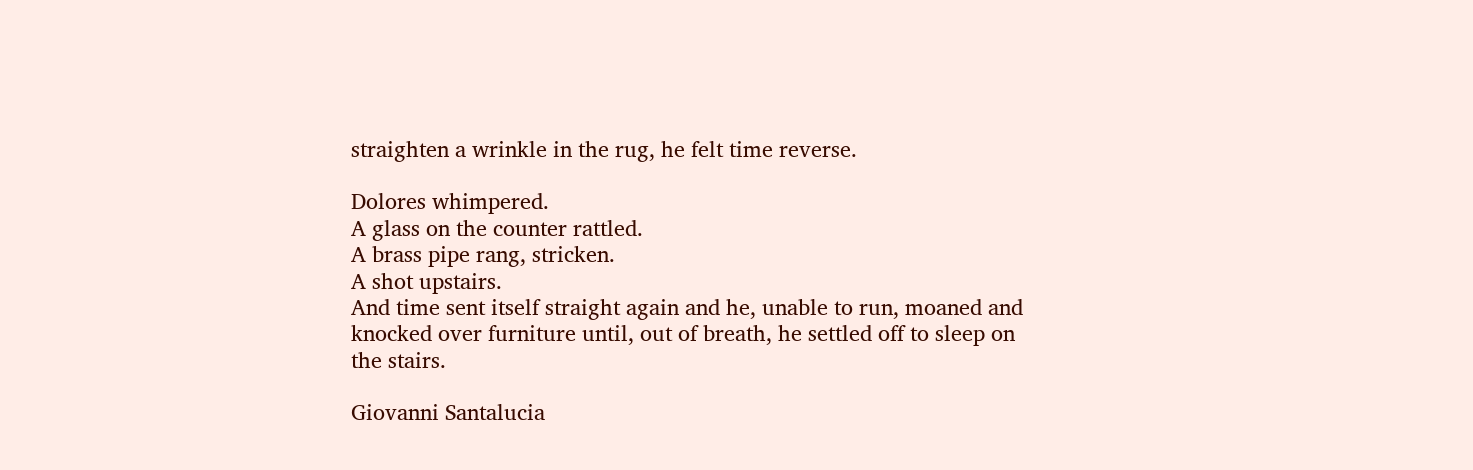straighten a wrinkle in the rug, he felt time reverse.

Dolores whimpered.
A glass on the counter rattled.
A brass pipe rang, stricken.
A shot upstairs.
And time sent itself straight again and he, unable to run, moaned and knocked over furniture until, out of breath, he settled off to sleep on the stairs.

Giovanni Santalucia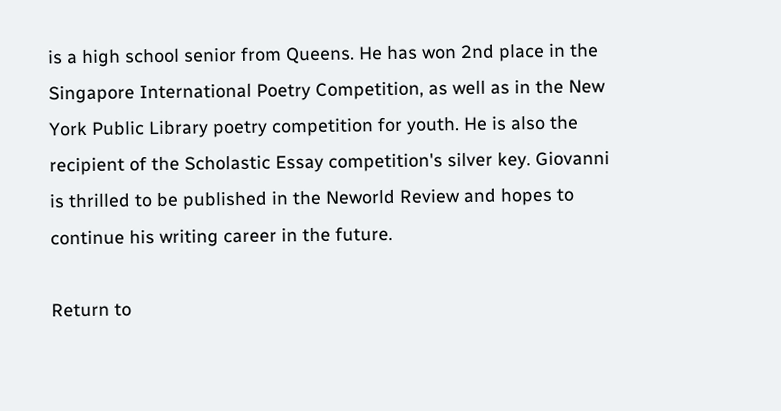is a high school senior from Queens. He has won 2nd place in the Singapore International Poetry Competition, as well as in the New York Public Library poetry competition for youth. He is also the recipient of the Scholastic Essay competition's silver key. Giovanni is thrilled to be published in the Neworld Review and hopes to continue his writing career in the future.

Return to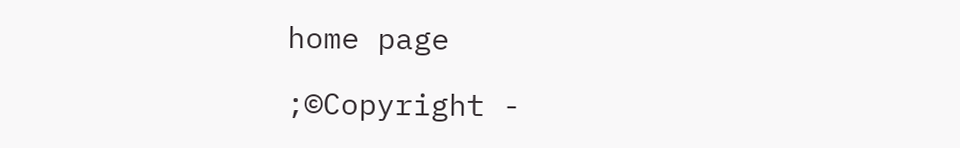home page

;©Copyright -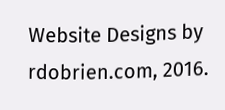Website Designs by rdobrien.com, 2016.